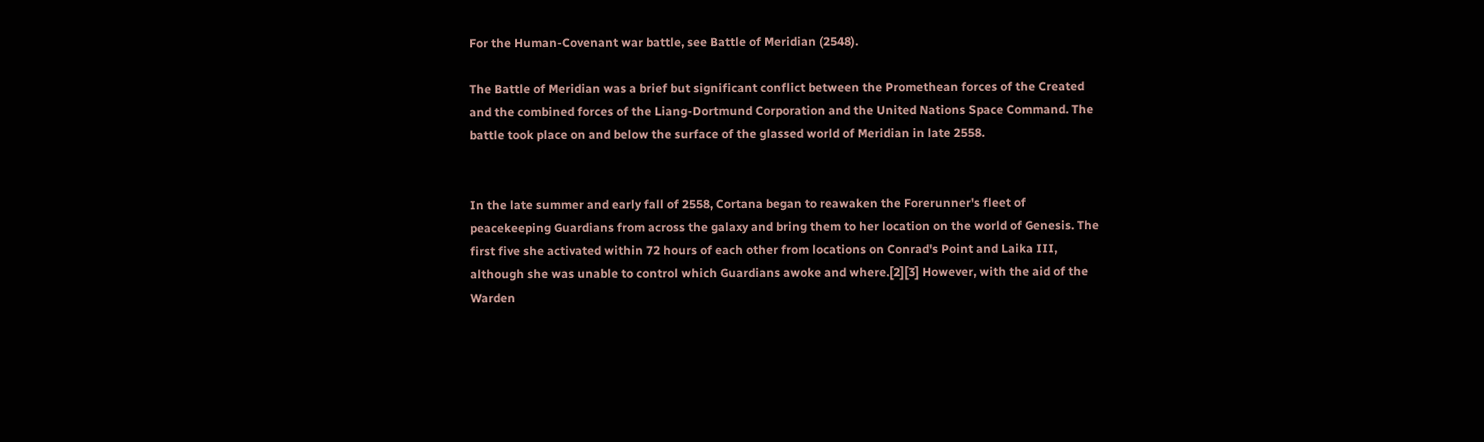For the Human-Covenant war battle, see Battle of Meridian (2548).

The Battle of Meridian was a brief but significant conflict between the Promethean forces of the Created and the combined forces of the Liang-Dortmund Corporation and the United Nations Space Command. The battle took place on and below the surface of the glassed world of Meridian in late 2558.


In the late summer and early fall of 2558, Cortana began to reawaken the Forerunner's fleet of peacekeeping Guardians from across the galaxy and bring them to her location on the world of Genesis. The first five she activated within 72 hours of each other from locations on Conrad's Point and Laika III, although she was unable to control which Guardians awoke and where.[2][3] However, with the aid of the Warden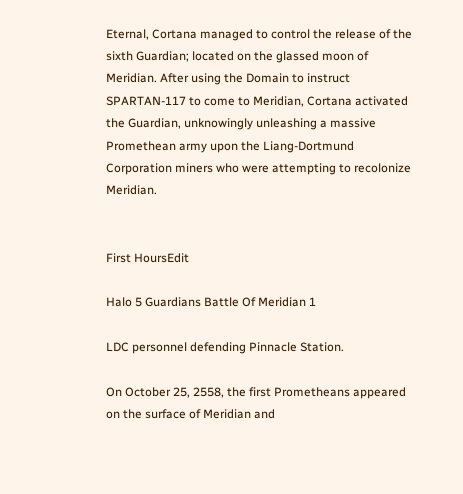Eternal, Cortana managed to control the release of the sixth Guardian; located on the glassed moon of Meridian. After using the Domain to instruct SPARTAN-117 to come to Meridian, Cortana activated the Guardian, unknowingly unleashing a massive Promethean army upon the Liang-Dortmund Corporation miners who were attempting to recolonize Meridian.


First HoursEdit

Halo 5 Guardians Battle Of Meridian 1

LDC personnel defending Pinnacle Station.

On October 25, 2558, the first Prometheans appeared on the surface of Meridian and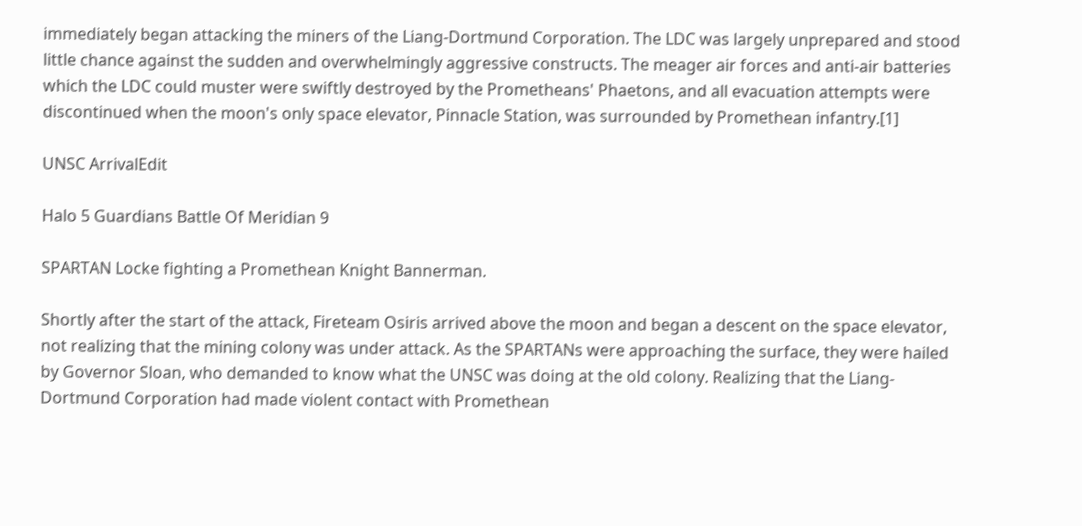immediately began attacking the miners of the Liang-Dortmund Corporation. The LDC was largely unprepared and stood little chance against the sudden and overwhelmingly aggressive constructs. The meager air forces and anti-air batteries which the LDC could muster were swiftly destroyed by the Prometheans' Phaetons, and all evacuation attempts were discontinued when the moon's only space elevator, Pinnacle Station, was surrounded by Promethean infantry.[1]

UNSC ArrivalEdit

Halo 5 Guardians Battle Of Meridian 9

SPARTAN Locke fighting a Promethean Knight Bannerman.

Shortly after the start of the attack, Fireteam Osiris arrived above the moon and began a descent on the space elevator, not realizing that the mining colony was under attack. As the SPARTANs were approaching the surface, they were hailed by Governor Sloan, who demanded to know what the UNSC was doing at the old colony. Realizing that the Liang-Dortmund Corporation had made violent contact with Promethean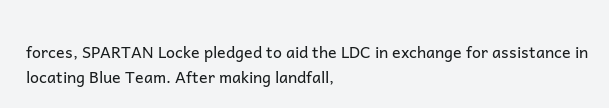forces, SPARTAN Locke pledged to aid the LDC in exchange for assistance in locating Blue Team. After making landfall,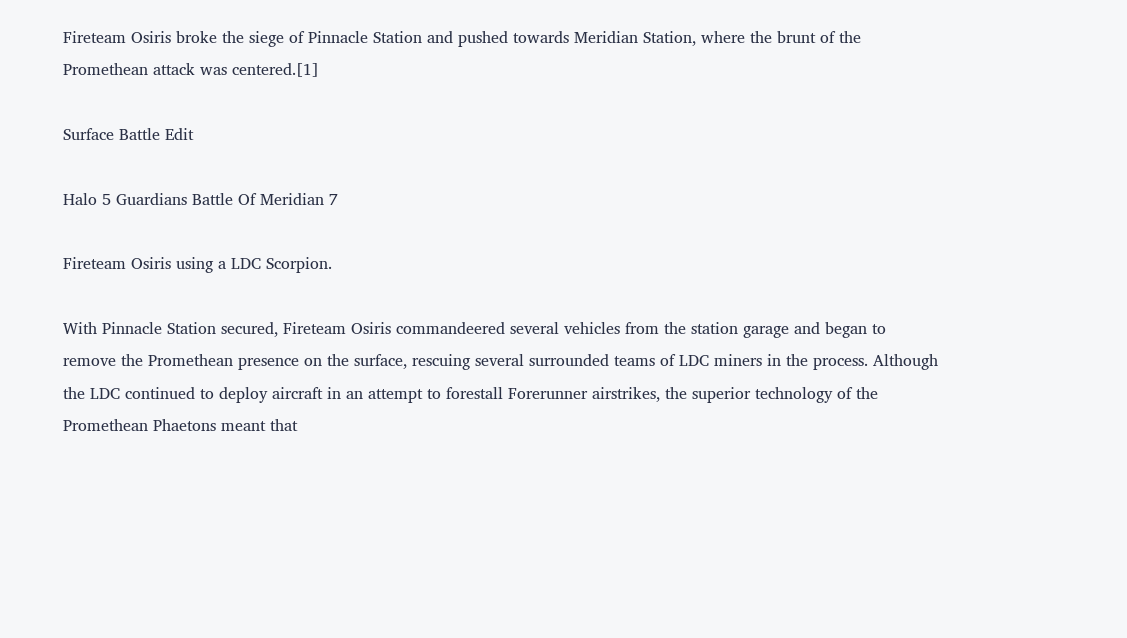Fireteam Osiris broke the siege of Pinnacle Station and pushed towards Meridian Station, where the brunt of the Promethean attack was centered.[1]

Surface Battle Edit

Halo 5 Guardians Battle Of Meridian 7

Fireteam Osiris using a LDC Scorpion.

With Pinnacle Station secured, Fireteam Osiris commandeered several vehicles from the station garage and began to remove the Promethean presence on the surface, rescuing several surrounded teams of LDC miners in the process. Although the LDC continued to deploy aircraft in an attempt to forestall Forerunner airstrikes, the superior technology of the Promethean Phaetons meant that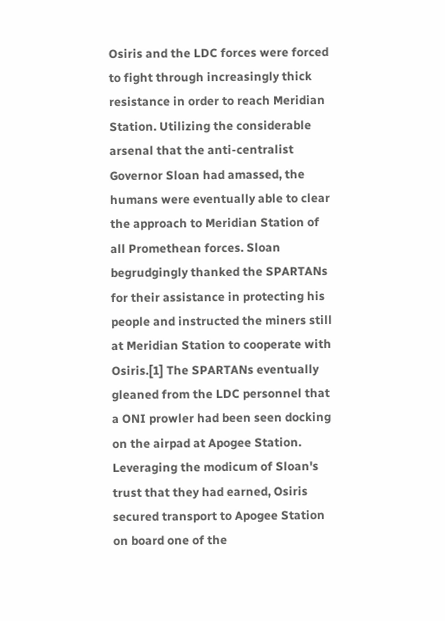Osiris and the LDC forces were forced to fight through increasingly thick resistance in order to reach Meridian Station. Utilizing the considerable arsenal that the anti-centralist Governor Sloan had amassed, the humans were eventually able to clear the approach to Meridian Station of all Promethean forces. Sloan begrudgingly thanked the SPARTANs for their assistance in protecting his people and instructed the miners still at Meridian Station to cooperate with Osiris.[1] The SPARTANs eventually gleaned from the LDC personnel that a ONI prowler had been seen docking on the airpad at Apogee Station. Leveraging the modicum of Sloan's trust that they had earned, Osiris secured transport to Apogee Station on board one of the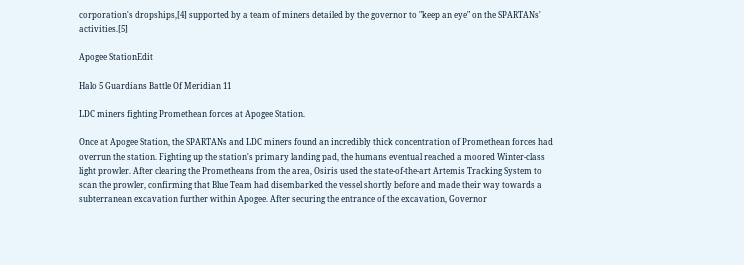corporation's dropships,[4] supported by a team of miners detailed by the governor to "keep an eye" on the SPARTANs' activities.[5]

Apogee StationEdit

Halo 5 Guardians Battle Of Meridian 11

LDC miners fighting Promethean forces at Apogee Station.

Once at Apogee Station, the SPARTANs and LDC miners found an incredibly thick concentration of Promethean forces had overrun the station. Fighting up the station's primary landing pad, the humans eventual reached a moored Winter-class light prowler. After clearing the Prometheans from the area, Osiris used the state-of-the-art Artemis Tracking System to scan the prowler, confirming that Blue Team had disembarked the vessel shortly before and made their way towards a subterranean excavation further within Apogee. After securing the entrance of the excavation, Governor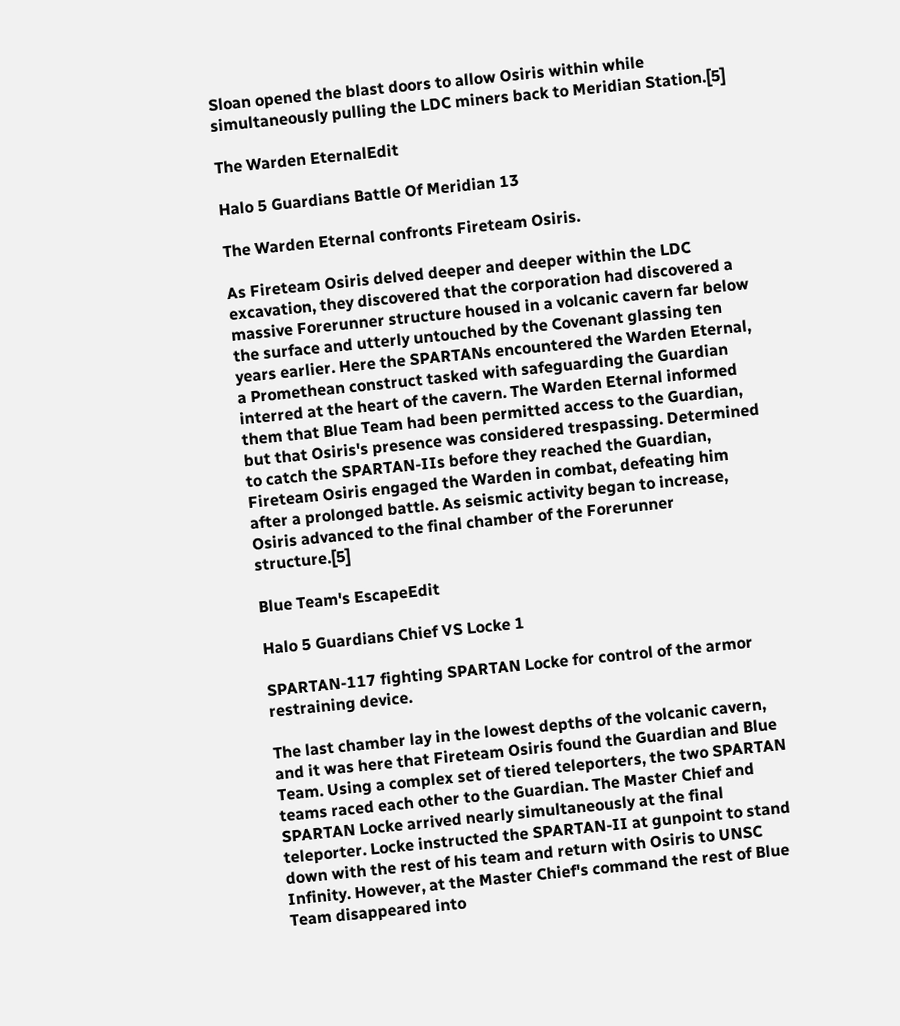Sloan opened the blast doors to allow Osiris within while simultaneously pulling the LDC miners back to Meridian Station.[5]

The Warden EternalEdit

Halo 5 Guardians Battle Of Meridian 13

The Warden Eternal confronts Fireteam Osiris.

As Fireteam Osiris delved deeper and deeper within the LDC excavation, they discovered that the corporation had discovered a massive Forerunner structure housed in a volcanic cavern far below the surface and utterly untouched by the Covenant glassing ten years earlier. Here the SPARTANs encountered the Warden Eternal, a Promethean construct tasked with safeguarding the Guardian interred at the heart of the cavern. The Warden Eternal informed them that Blue Team had been permitted access to the Guardian, but that Osiris's presence was considered trespassing. Determined to catch the SPARTAN-IIs before they reached the Guardian, Fireteam Osiris engaged the Warden in combat, defeating him after a prolonged battle. As seismic activity began to increase, Osiris advanced to the final chamber of the Forerunner structure.[5]

Blue Team's EscapeEdit

Halo 5 Guardians Chief VS Locke 1

SPARTAN-117 fighting SPARTAN Locke for control of the armor restraining device.

The last chamber lay in the lowest depths of the volcanic cavern, and it was here that Fireteam Osiris found the Guardian and Blue Team. Using a complex set of tiered teleporters, the two SPARTAN teams raced each other to the Guardian. The Master Chief and SPARTAN Locke arrived nearly simultaneously at the final teleporter. Locke instructed the SPARTAN-II at gunpoint to stand down with the rest of his team and return with Osiris to UNSC Infinity. However, at the Master Chief's command the rest of Blue Team disappeared into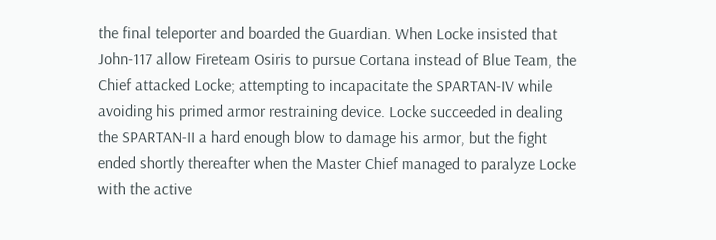the final teleporter and boarded the Guardian. When Locke insisted that John-117 allow Fireteam Osiris to pursue Cortana instead of Blue Team, the Chief attacked Locke; attempting to incapacitate the SPARTAN-IV while avoiding his primed armor restraining device. Locke succeeded in dealing the SPARTAN-II a hard enough blow to damage his armor, but the fight ended shortly thereafter when the Master Chief managed to paralyze Locke with the active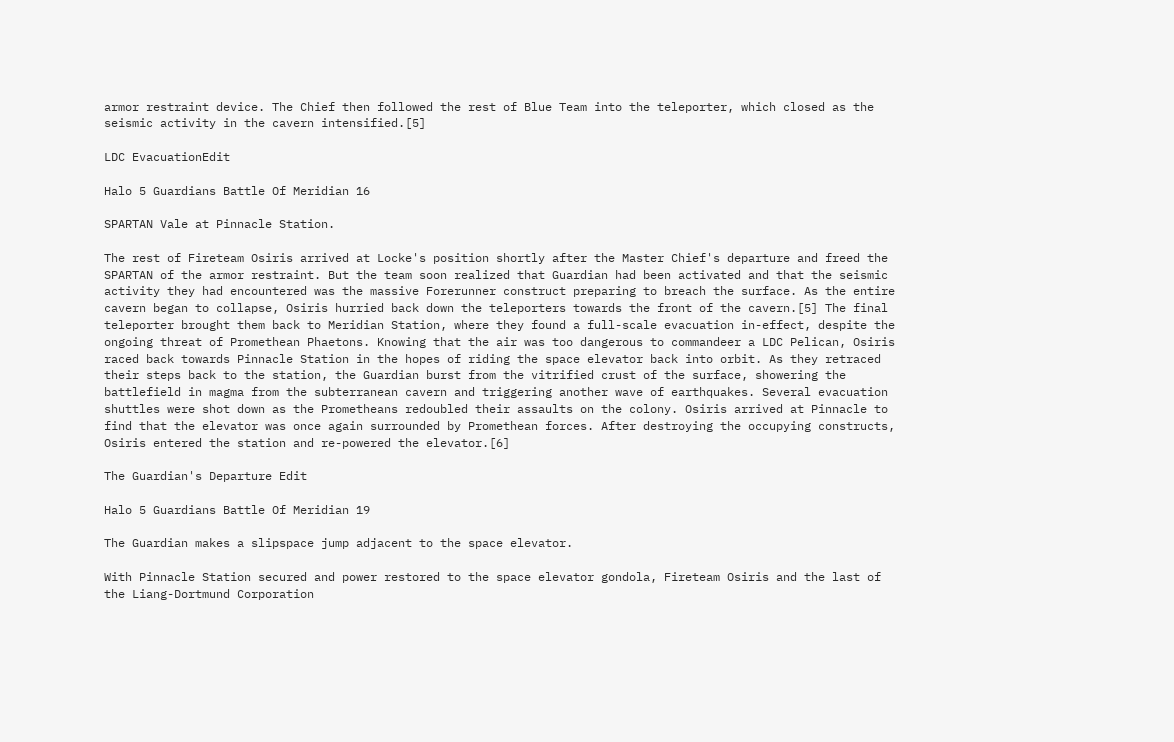armor restraint device. The Chief then followed the rest of Blue Team into the teleporter, which closed as the seismic activity in the cavern intensified.[5]

LDC EvacuationEdit

Halo 5 Guardians Battle Of Meridian 16

SPARTAN Vale at Pinnacle Station.

The rest of Fireteam Osiris arrived at Locke's position shortly after the Master Chief's departure and freed the SPARTAN of the armor restraint. But the team soon realized that Guardian had been activated and that the seismic activity they had encountered was the massive Forerunner construct preparing to breach the surface. As the entire cavern began to collapse, Osiris hurried back down the teleporters towards the front of the cavern.[5] The final teleporter brought them back to Meridian Station, where they found a full-scale evacuation in-effect, despite the ongoing threat of Promethean Phaetons. Knowing that the air was too dangerous to commandeer a LDC Pelican, Osiris raced back towards Pinnacle Station in the hopes of riding the space elevator back into orbit. As they retraced their steps back to the station, the Guardian burst from the vitrified crust of the surface, showering the battlefield in magma from the subterranean cavern and triggering another wave of earthquakes. Several evacuation shuttles were shot down as the Prometheans redoubled their assaults on the colony. Osiris arrived at Pinnacle to find that the elevator was once again surrounded by Promethean forces. After destroying the occupying constructs, Osiris entered the station and re-powered the elevator.[6]

The Guardian's Departure Edit

Halo 5 Guardians Battle Of Meridian 19

The Guardian makes a slipspace jump adjacent to the space elevator.

With Pinnacle Station secured and power restored to the space elevator gondola, Fireteam Osiris and the last of the Liang-Dortmund Corporation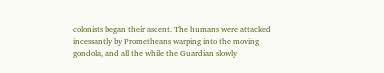colonists began their ascent. The humans were attacked incessantly by Prometheans warping into the moving gondola, and all the while the Guardian slowly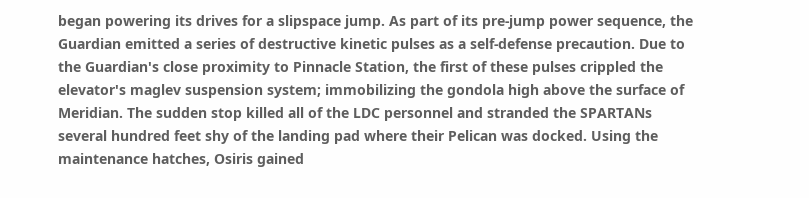began powering its drives for a slipspace jump. As part of its pre-jump power sequence, the Guardian emitted a series of destructive kinetic pulses as a self-defense precaution. Due to the Guardian's close proximity to Pinnacle Station, the first of these pulses crippled the elevator's maglev suspension system; immobilizing the gondola high above the surface of Meridian. The sudden stop killed all of the LDC personnel and stranded the SPARTANs several hundred feet shy of the landing pad where their Pelican was docked. Using the maintenance hatches, Osiris gained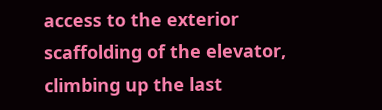access to the exterior scaffolding of the elevator, climbing up the last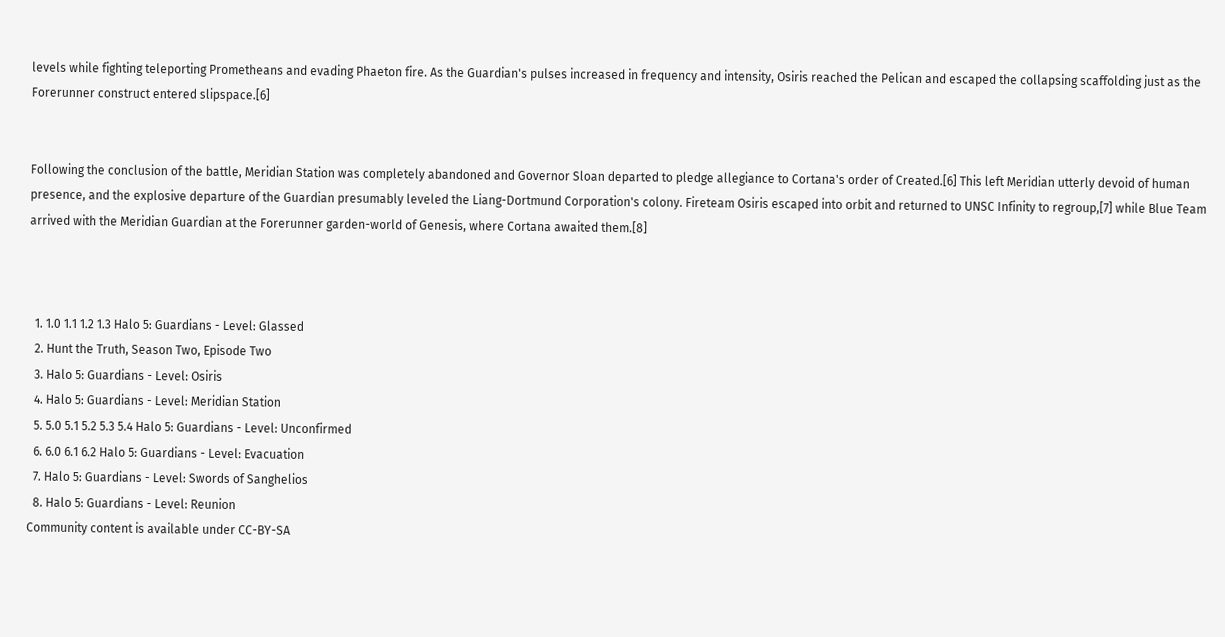levels while fighting teleporting Prometheans and evading Phaeton fire. As the Guardian's pulses increased in frequency and intensity, Osiris reached the Pelican and escaped the collapsing scaffolding just as the Forerunner construct entered slipspace.[6]


Following the conclusion of the battle, Meridian Station was completely abandoned and Governor Sloan departed to pledge allegiance to Cortana's order of Created.[6] This left Meridian utterly devoid of human presence, and the explosive departure of the Guardian presumably leveled the Liang-Dortmund Corporation's colony. Fireteam Osiris escaped into orbit and returned to UNSC Infinity to regroup,[7] while Blue Team arrived with the Meridian Guardian at the Forerunner garden-world of Genesis, where Cortana awaited them.[8]



  1. 1.0 1.1 1.2 1.3 Halo 5: Guardians - Level: Glassed
  2. Hunt the Truth, Season Two, Episode Two
  3. Halo 5: Guardians - Level: Osiris
  4. Halo 5: Guardians - Level: Meridian Station
  5. 5.0 5.1 5.2 5.3 5.4 Halo 5: Guardians - Level: Unconfirmed
  6. 6.0 6.1 6.2 Halo 5: Guardians - Level: Evacuation
  7. Halo 5: Guardians - Level: Swords of Sanghelios
  8. Halo 5: Guardians - Level: Reunion
Community content is available under CC-BY-SA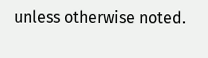unless otherwise noted.